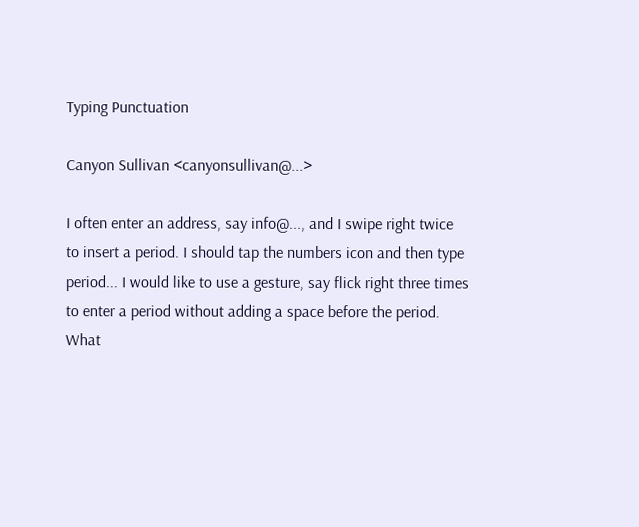Typing Punctuation

Canyon Sullivan <canyonsullivan@...>

I often enter an address, say info@..., and I swipe right twice
to insert a period. I should tap the numbers icon and then type
period... I would like to use a gesture, say flick right three times
to enter a period without adding a space before the period.
What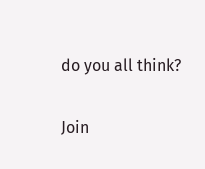do you all think?

Join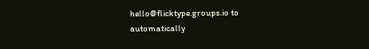hello@flicktype.groups.io to automatically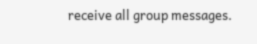receive all group messages.